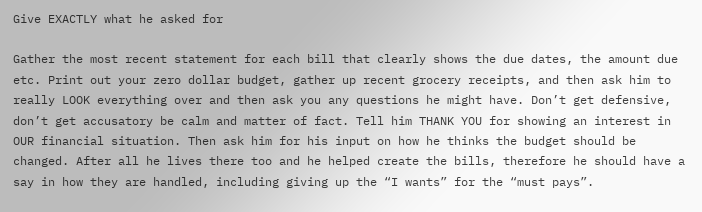Give EXACTLY what he asked for

Gather the most recent statement for each bill that clearly shows the due dates, the amount due etc. Print out your zero dollar budget, gather up recent grocery receipts, and then ask him to really LOOK everything over and then ask you any questions he might have. Don’t get defensive, don’t get accusatory be calm and matter of fact. Tell him THANK YOU for showing an interest in OUR financial situation. Then ask him for his input on how he thinks the budget should be changed. After all he lives there too and he helped create the bills, therefore he should have a say in how they are handled, including giving up the “I wants” for the “must pays”.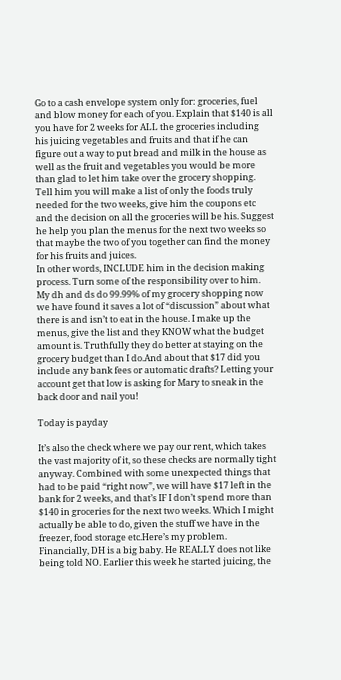Go to a cash envelope system only for: groceries, fuel and blow money for each of you. Explain that $140 is all you have for 2 weeks for ALL the groceries including his juicing vegetables and fruits and that if he can figure out a way to put bread and milk in the house as well as the fruit and vegetables you would be more than glad to let him take over the grocery shopping. Tell him you will make a list of only the foods truly needed for the two weeks, give him the coupons etc and the decision on all the groceries will be his. Suggest he help you plan the menus for the next two weeks so that maybe the two of you together can find the money for his fruits and juices.
In other words, INCLUDE him in the decision making process. Turn some of the responsibility over to him. My dh and ds do 99.99% of my grocery shopping now we have found it saves a lot of “discussion” about what there is and isn’t to eat in the house. I make up the menus, give the list and they KNOW what the budget amount is. Truthfully they do better at staying on the grocery budget than I do.And about that $17 did you include any bank fees or automatic drafts? Letting your account get that low is asking for Mary to sneak in the back door and nail you!

Today is payday

It’s also the check where we pay our rent, which takes the vast majority of it, so these checks are normally tight anyway. Combined with some unexpected things that had to be paid “right now”, we will have $17 left in the bank for 2 weeks, and that’s IF I don’t spend more than $140 in groceries for the next two weeks. Which I might actually be able to do, given the stuff we have in the freezer, food storage etc.Here’s my problem. Financially, DH is a big baby. He REALLY does not like being told NO. Earlier this week he started juicing, the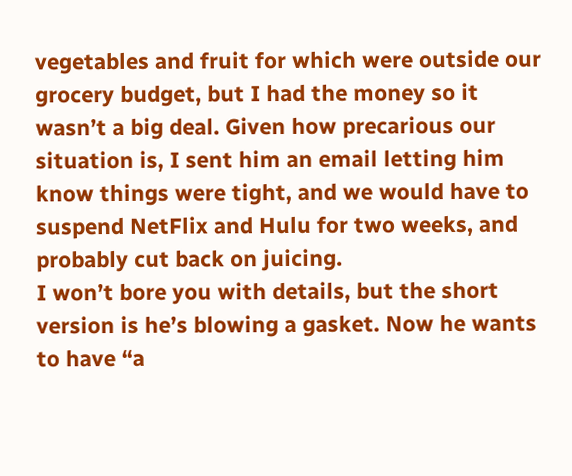vegetables and fruit for which were outside our grocery budget, but I had the money so it wasn’t a big deal. Given how precarious our situation is, I sent him an email letting him know things were tight, and we would have to suspend NetFlix and Hulu for two weeks, and probably cut back on juicing.
I won’t bore you with details, but the short version is he’s blowing a gasket. Now he wants to have “a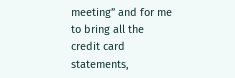meeting” and for me to bring all the credit card statements,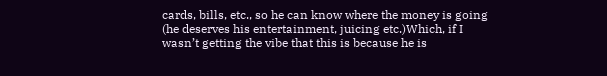cards, bills, etc., so he can know where the money is going (he deserves his entertainment, juicing etc.)Which, if I wasn’t getting the vibe that this is because he is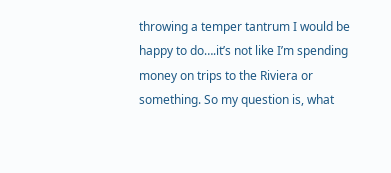throwing a temper tantrum I would be happy to do….it’s not like I’m spending money on trips to the Riviera or something. So my question is, what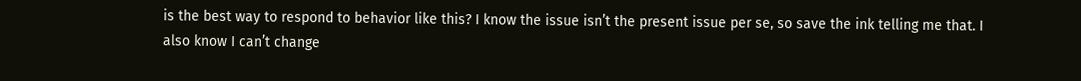is the best way to respond to behavior like this? I know the issue isn’t the present issue per se, so save the ink telling me that. I also know I can’t change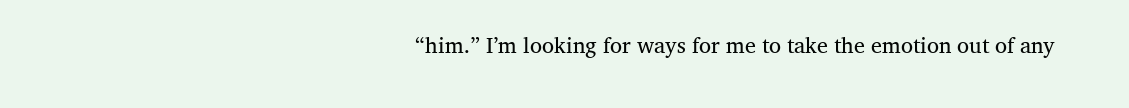“him.” I’m looking for ways for me to take the emotion out of any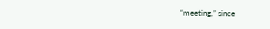“meeting,” since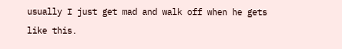usually I just get mad and walk off when he gets like this.